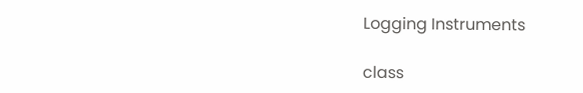Logging Instruments

class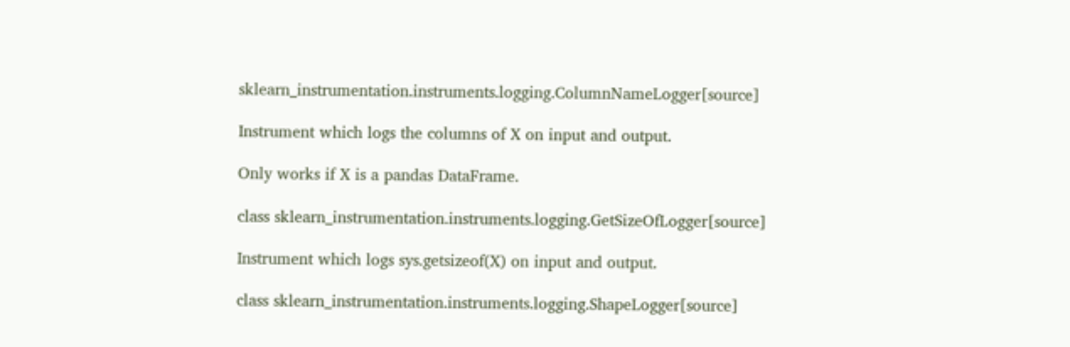sklearn_instrumentation.instruments.logging.ColumnNameLogger[source]

Instrument which logs the columns of X on input and output.

Only works if X is a pandas DataFrame.

class sklearn_instrumentation.instruments.logging.GetSizeOfLogger[source]

Instrument which logs sys.getsizeof(X) on input and output.

class sklearn_instrumentation.instruments.logging.ShapeLogger[source]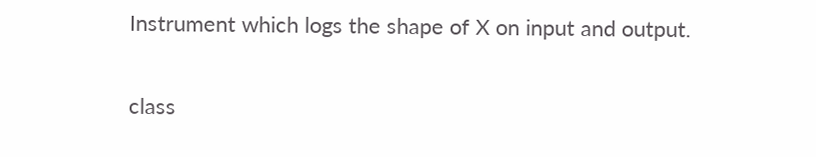Instrument which logs the shape of X on input and output.

class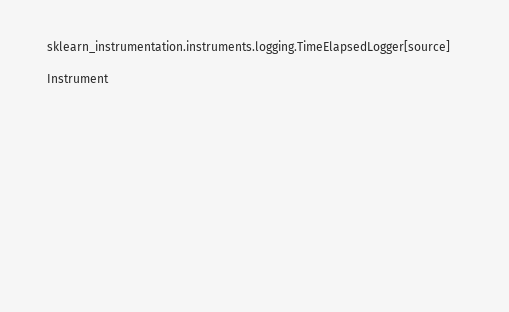sklearn_instrumentation.instruments.logging.TimeElapsedLogger[source]

Instrument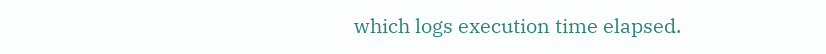which logs execution time elapsed.